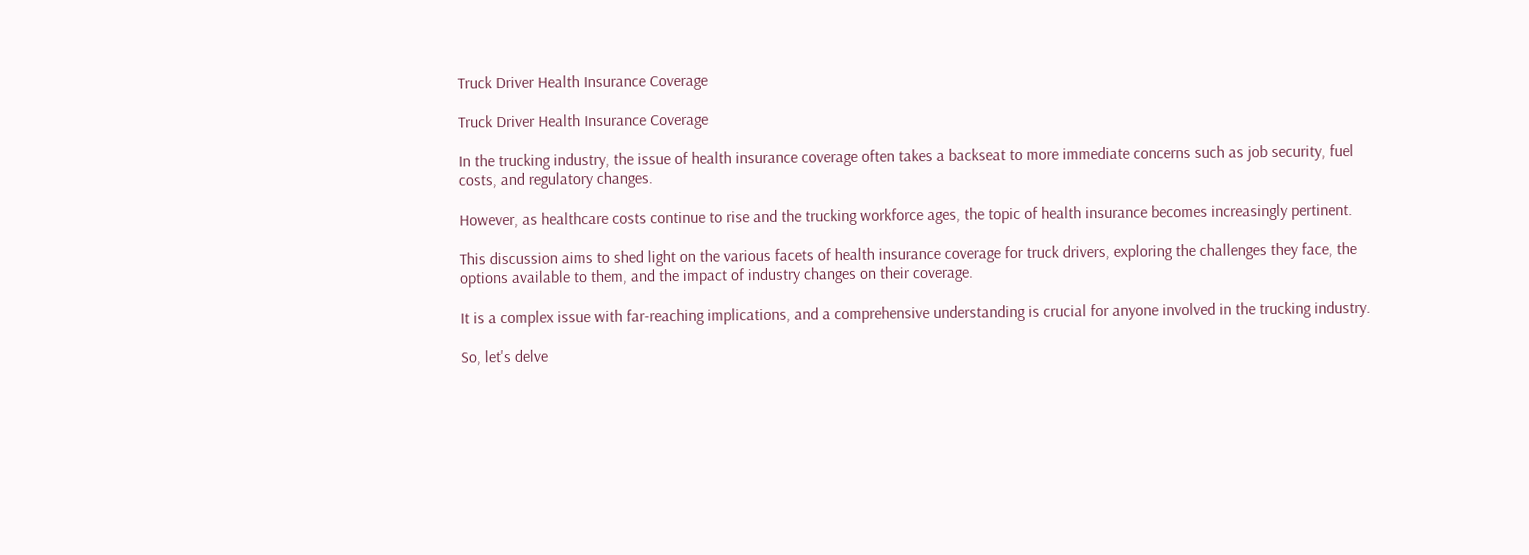Truck Driver Health Insurance Coverage

Truck Driver Health Insurance Coverage

In the trucking industry, the issue of health insurance coverage often takes a backseat to more immediate concerns such as job security, fuel costs, and regulatory changes.

However, as healthcare costs continue to rise and the trucking workforce ages, the topic of health insurance becomes increasingly pertinent.

This discussion aims to shed light on the various facets of health insurance coverage for truck drivers, exploring the challenges they face, the options available to them, and the impact of industry changes on their coverage.

It is a complex issue with far-reaching implications, and a comprehensive understanding is crucial for anyone involved in the trucking industry.

So, let's delve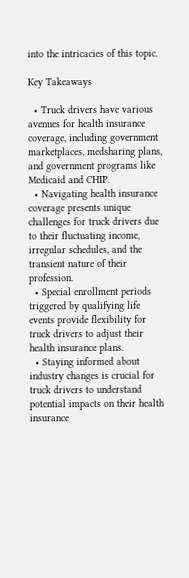into the intricacies of this topic.

Key Takeaways

  • Truck drivers have various avenues for health insurance coverage, including government marketplaces, medsharing plans, and government programs like Medicaid and CHIP.
  • Navigating health insurance coverage presents unique challenges for truck drivers due to their fluctuating income, irregular schedules, and the transient nature of their profession.
  • Special enrollment periods triggered by qualifying life events provide flexibility for truck drivers to adjust their health insurance plans.
  • Staying informed about industry changes is crucial for truck drivers to understand potential impacts on their health insurance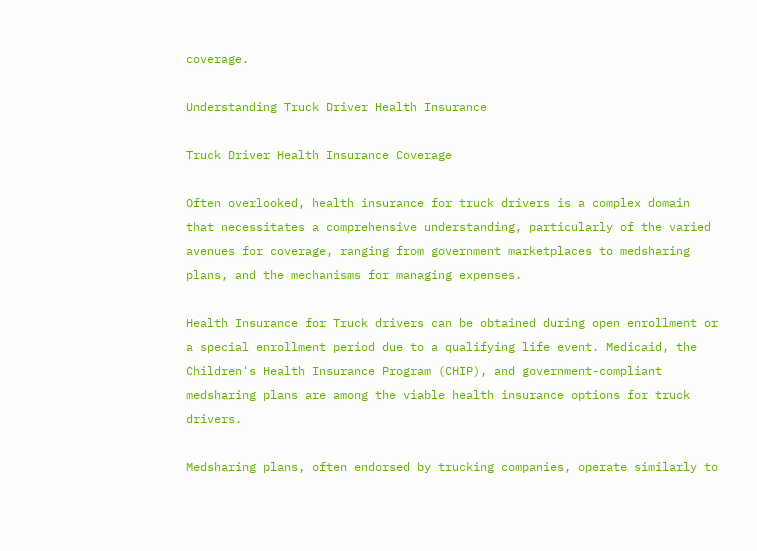coverage.

Understanding Truck Driver Health Insurance

Truck Driver Health Insurance Coverage

Often overlooked, health insurance for truck drivers is a complex domain that necessitates a comprehensive understanding, particularly of the varied avenues for coverage, ranging from government marketplaces to medsharing plans, and the mechanisms for managing expenses.

Health Insurance for Truck drivers can be obtained during open enrollment or a special enrollment period due to a qualifying life event. Medicaid, the Children's Health Insurance Program (CHIP), and government-compliant medsharing plans are among the viable health insurance options for truck drivers.

Medsharing plans, often endorsed by trucking companies, operate similarly to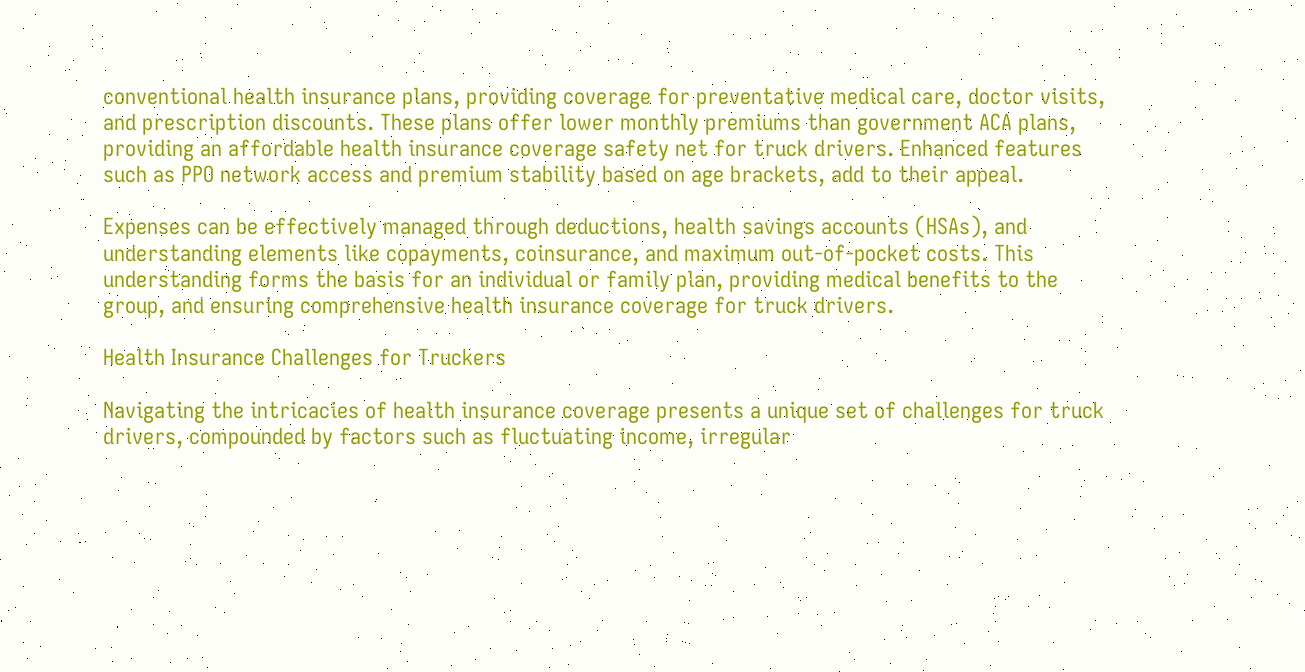conventional health insurance plans, providing coverage for preventative medical care, doctor visits, and prescription discounts. These plans offer lower monthly premiums than government ACA plans, providing an affordable health insurance coverage safety net for truck drivers. Enhanced features such as PPO network access and premium stability based on age brackets, add to their appeal.

Expenses can be effectively managed through deductions, health savings accounts (HSAs), and understanding elements like copayments, coinsurance, and maximum out-of-pocket costs. This understanding forms the basis for an individual or family plan, providing medical benefits to the group, and ensuring comprehensive health insurance coverage for truck drivers.

Health Insurance Challenges for Truckers

Navigating the intricacies of health insurance coverage presents a unique set of challenges for truck drivers, compounded by factors such as fluctuating income, irregular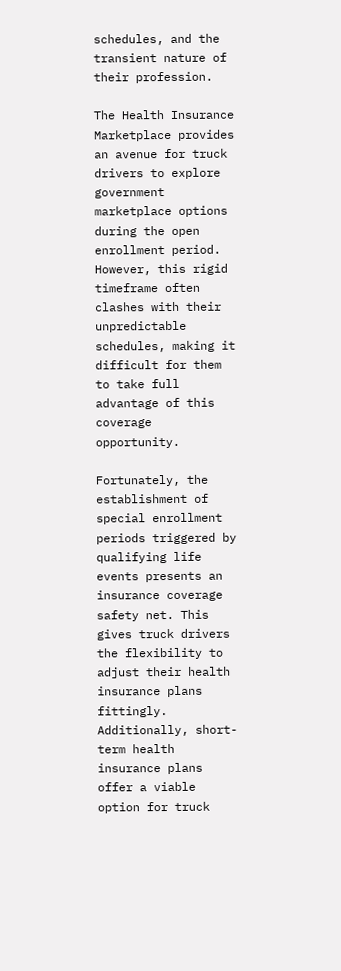schedules, and the transient nature of their profession.

The Health Insurance Marketplace provides an avenue for truck drivers to explore government marketplace options during the open enrollment period. However, this rigid timeframe often clashes with their unpredictable schedules, making it difficult for them to take full advantage of this coverage opportunity.

Fortunately, the establishment of special enrollment periods triggered by qualifying life events presents an insurance coverage safety net. This gives truck drivers the flexibility to adjust their health insurance plans fittingly. Additionally, short-term health insurance plans offer a viable option for truck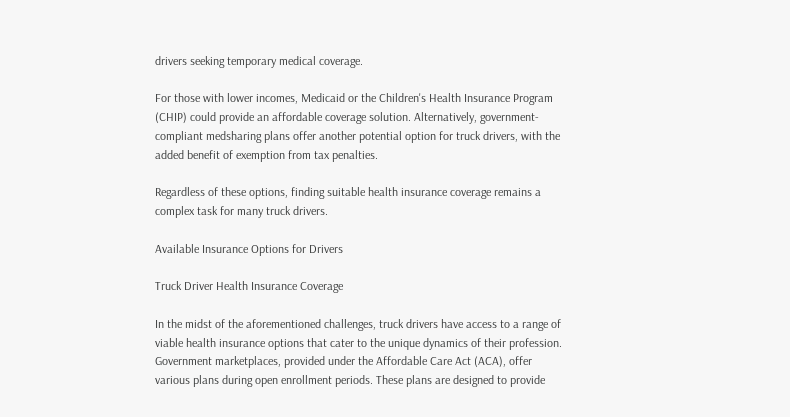drivers seeking temporary medical coverage.

For those with lower incomes, Medicaid or the Children's Health Insurance Program (CHIP) could provide an affordable coverage solution. Alternatively, government-compliant medsharing plans offer another potential option for truck drivers, with the added benefit of exemption from tax penalties.

Regardless of these options, finding suitable health insurance coverage remains a complex task for many truck drivers.

Available Insurance Options for Drivers

Truck Driver Health Insurance Coverage

In the midst of the aforementioned challenges, truck drivers have access to a range of viable health insurance options that cater to the unique dynamics of their profession. Government marketplaces, provided under the Affordable Care Act (ACA), offer various plans during open enrollment periods. These plans are designed to provide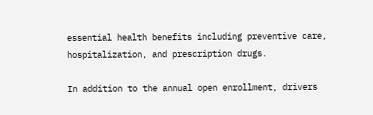essential health benefits including preventive care, hospitalization, and prescription drugs.

In addition to the annual open enrollment, drivers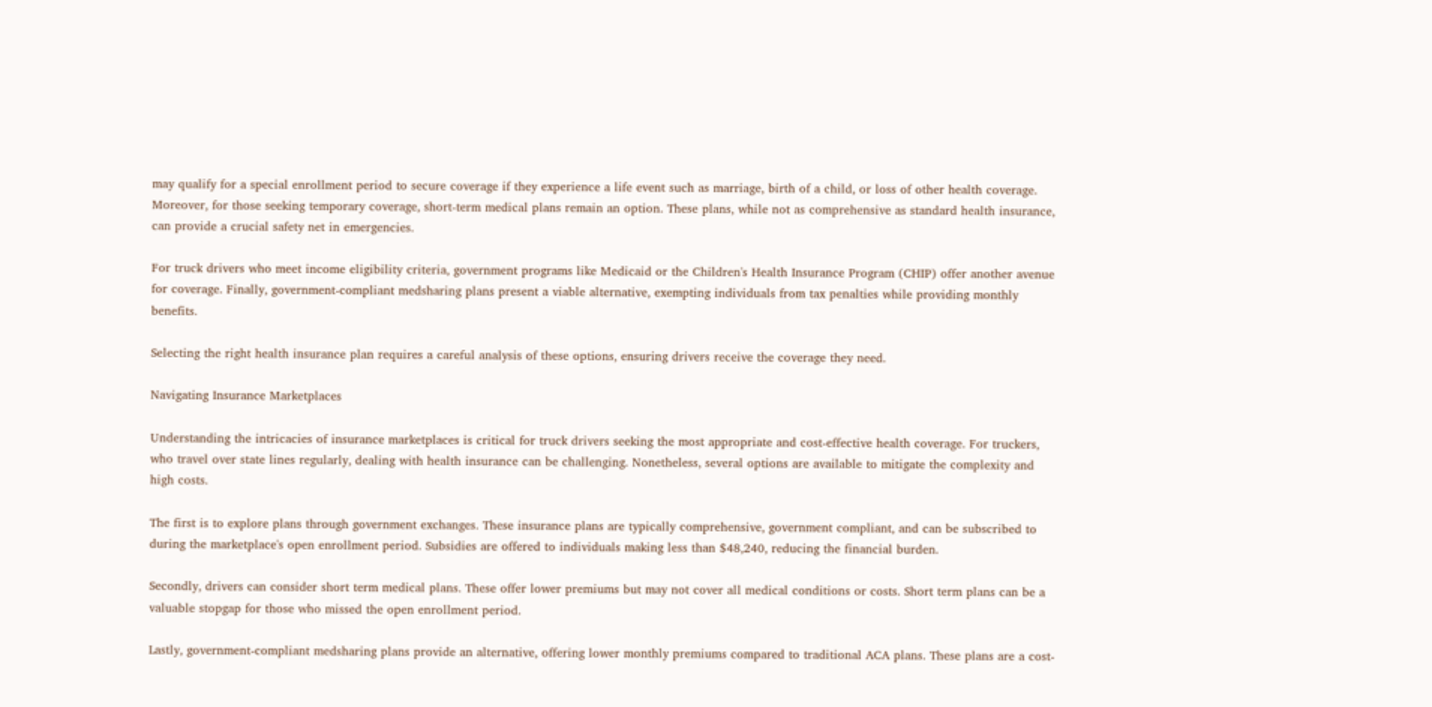may qualify for a special enrollment period to secure coverage if they experience a life event such as marriage, birth of a child, or loss of other health coverage. Moreover, for those seeking temporary coverage, short-term medical plans remain an option. These plans, while not as comprehensive as standard health insurance, can provide a crucial safety net in emergencies.

For truck drivers who meet income eligibility criteria, government programs like Medicaid or the Children's Health Insurance Program (CHIP) offer another avenue for coverage. Finally, government-compliant medsharing plans present a viable alternative, exempting individuals from tax penalties while providing monthly benefits.

Selecting the right health insurance plan requires a careful analysis of these options, ensuring drivers receive the coverage they need.

Navigating Insurance Marketplaces

Understanding the intricacies of insurance marketplaces is critical for truck drivers seeking the most appropriate and cost-effective health coverage. For truckers, who travel over state lines regularly, dealing with health insurance can be challenging. Nonetheless, several options are available to mitigate the complexity and high costs.

The first is to explore plans through government exchanges. These insurance plans are typically comprehensive, government compliant, and can be subscribed to during the marketplace's open enrollment period. Subsidies are offered to individuals making less than $48,240, reducing the financial burden.

Secondly, drivers can consider short term medical plans. These offer lower premiums but may not cover all medical conditions or costs. Short term plans can be a valuable stopgap for those who missed the open enrollment period.

Lastly, government-compliant medsharing plans provide an alternative, offering lower monthly premiums compared to traditional ACA plans. These plans are a cost-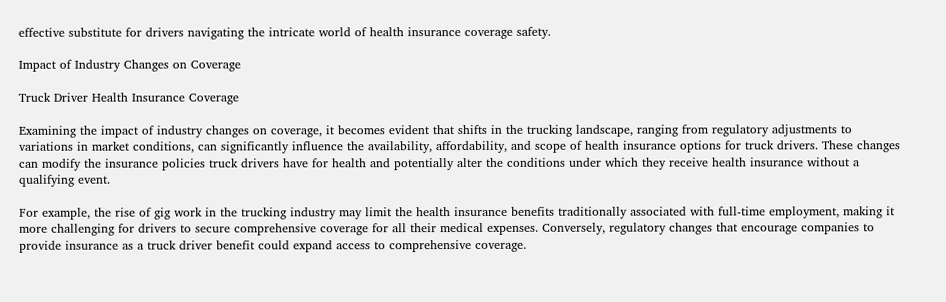effective substitute for drivers navigating the intricate world of health insurance coverage safety.

Impact of Industry Changes on Coverage

Truck Driver Health Insurance Coverage

Examining the impact of industry changes on coverage, it becomes evident that shifts in the trucking landscape, ranging from regulatory adjustments to variations in market conditions, can significantly influence the availability, affordability, and scope of health insurance options for truck drivers. These changes can modify the insurance policies truck drivers have for health and potentially alter the conditions under which they receive health insurance without a qualifying event.

For example, the rise of gig work in the trucking industry may limit the health insurance benefits traditionally associated with full-time employment, making it more challenging for drivers to secure comprehensive coverage for all their medical expenses. Conversely, regulatory changes that encourage companies to provide insurance as a truck driver benefit could expand access to comprehensive coverage.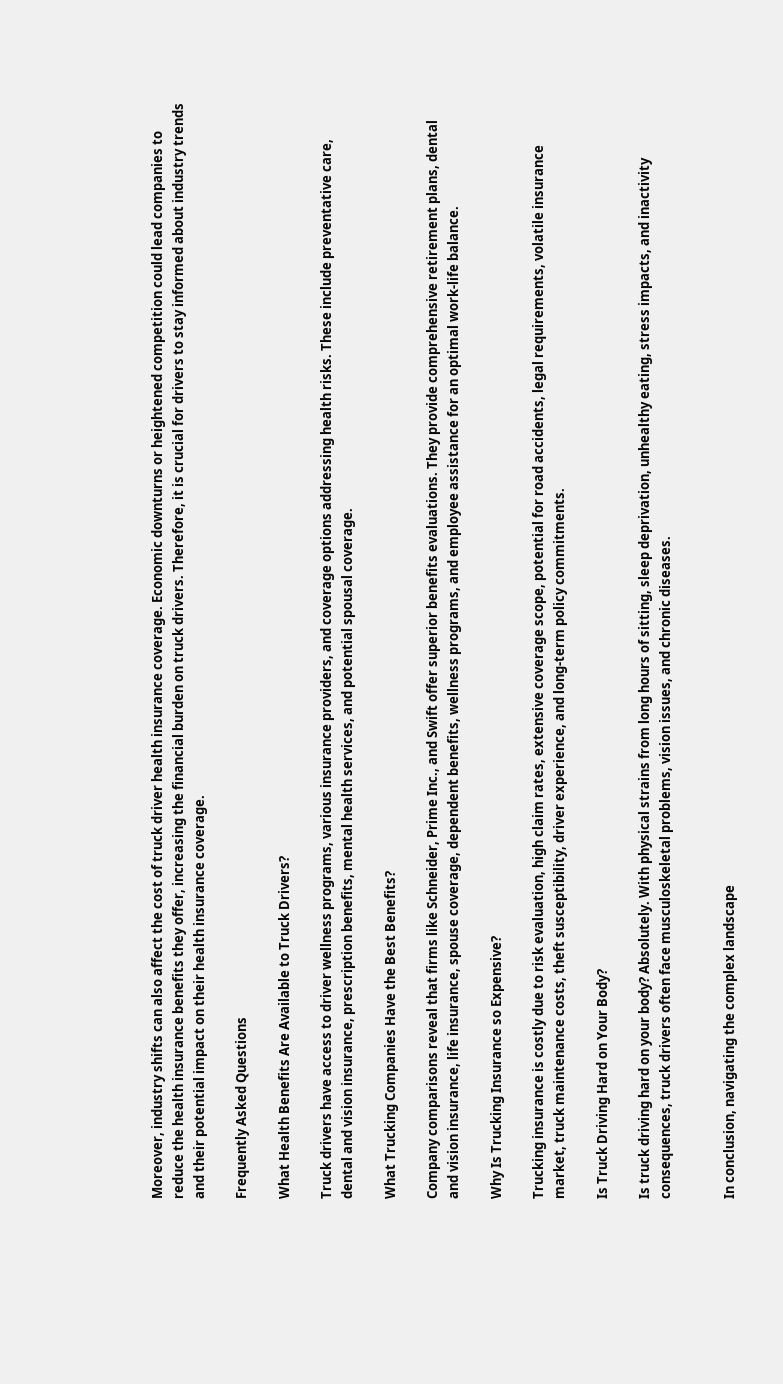Moreover, industry shifts can also affect the cost of truck driver health insurance coverage. Economic downturns or heightened competition could lead companies to reduce the health insurance benefits they offer, increasing the financial burden on truck drivers. Therefore, it is crucial for drivers to stay informed about industry trends and their potential impact on their health insurance coverage.

Frequently Asked Questions

What Health Benefits Are Available to Truck Drivers?

Truck drivers have access to driver wellness programs, various insurance providers, and coverage options addressing health risks. These include preventative care, dental and vision insurance, prescription benefits, mental health services, and potential spousal coverage.

What Trucking Companies Have the Best Benefits?

Company comparisons reveal that firms like Schneider, Prime Inc., and Swift offer superior benefits evaluations. They provide comprehensive retirement plans, dental and vision insurance, life insurance, spouse coverage, dependent benefits, wellness programs, and employee assistance for an optimal work-life balance.

Why Is Trucking Insurance so Expensive?

Trucking insurance is costly due to risk evaluation, high claim rates, extensive coverage scope, potential for road accidents, legal requirements, volatile insurance market, truck maintenance costs, theft susceptibility, driver experience, and long-term policy commitments.

Is Truck Driving Hard on Your Body?

Is truck driving hard on your body? Absolutely. With physical strains from long hours of sitting, sleep deprivation, unhealthy eating, stress impacts, and inactivity consequences, truck drivers often face musculoskeletal problems, vision issues, and chronic diseases.


In conclusion, navigating the complex landscape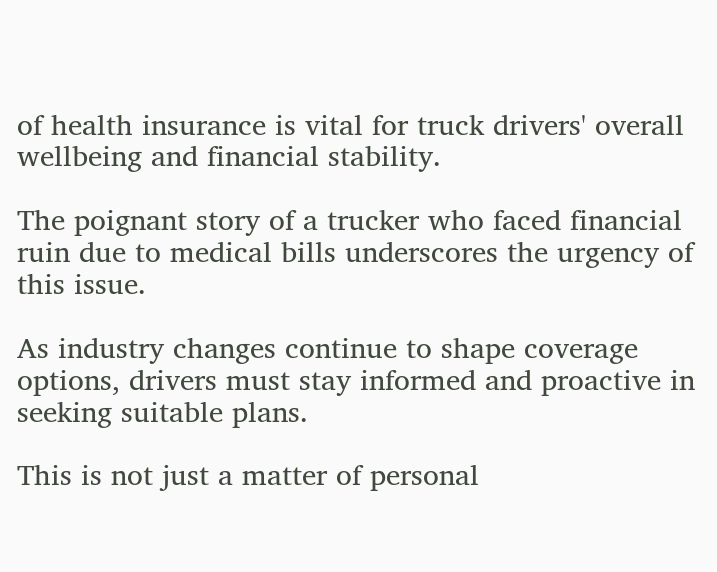of health insurance is vital for truck drivers' overall wellbeing and financial stability.

The poignant story of a trucker who faced financial ruin due to medical bills underscores the urgency of this issue.

As industry changes continue to shape coverage options, drivers must stay informed and proactive in seeking suitable plans.

This is not just a matter of personal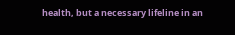health, but a necessary lifeline in an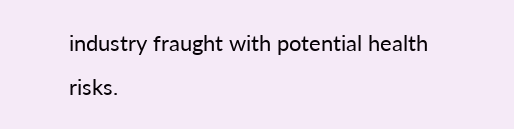industry fraught with potential health risks.